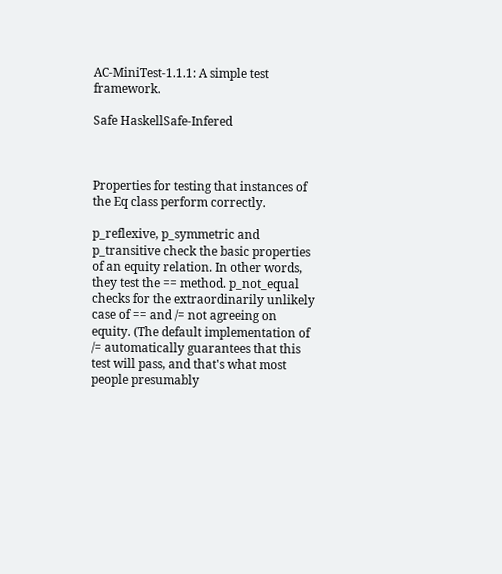AC-MiniTest-1.1.1: A simple test framework.

Safe HaskellSafe-Infered



Properties for testing that instances of the Eq class perform correctly.

p_reflexive, p_symmetric and p_transitive check the basic properties of an equity relation. In other words, they test the == method. p_not_equal checks for the extraordinarily unlikely case of == and /= not agreeing on equity. (The default implementation of /= automatically guarantees that this test will pass, and that's what most people presumably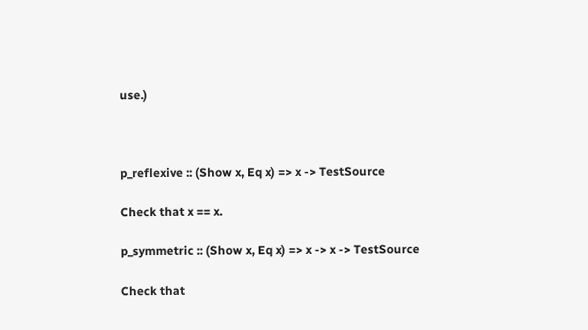use.)



p_reflexive :: (Show x, Eq x) => x -> TestSource

Check that x == x.

p_symmetric :: (Show x, Eq x) => x -> x -> TestSource

Check that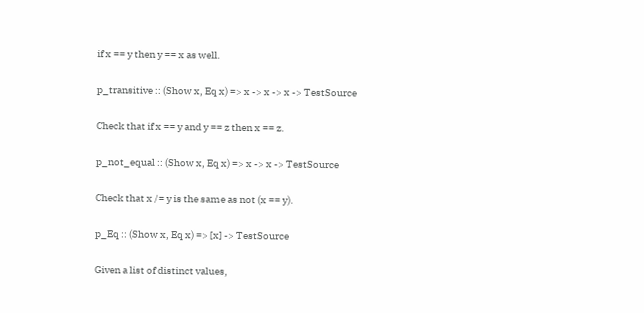if x == y then y == x as well.

p_transitive :: (Show x, Eq x) => x -> x -> x -> TestSource

Check that if x == y and y == z then x == z.

p_not_equal :: (Show x, Eq x) => x -> x -> TestSource

Check that x /= y is the same as not (x == y).

p_Eq :: (Show x, Eq x) => [x] -> TestSource

Given a list of distinct values,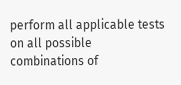perform all applicable tests on all possible combinations of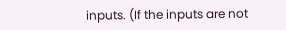inputs. (If the inputs are not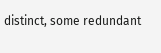distinct, some redundant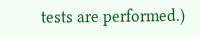tests are performed.)